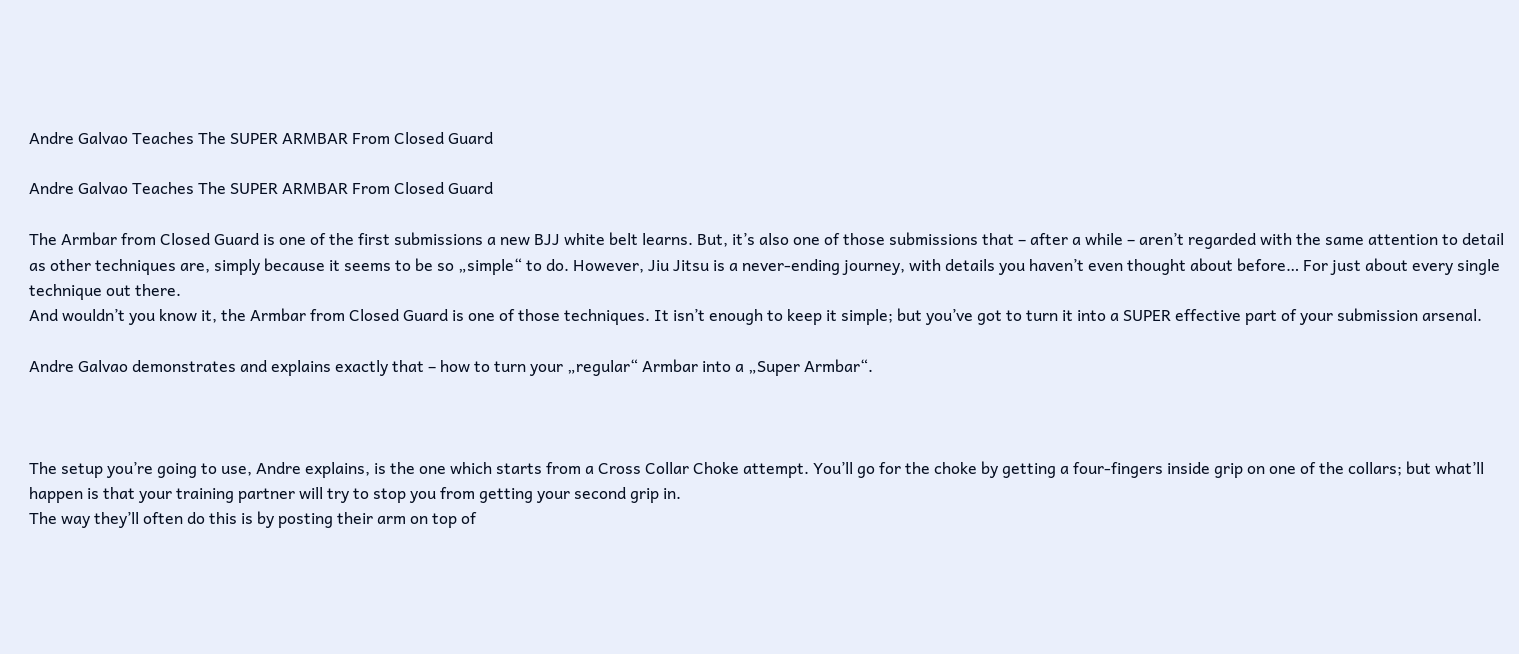Andre Galvao Teaches The SUPER ARMBAR From Closed Guard

Andre Galvao Teaches The SUPER ARMBAR From Closed Guard

The Armbar from Closed Guard is one of the first submissions a new BJJ white belt learns. But, it’s also one of those submissions that – after a while – aren’t regarded with the same attention to detail as other techniques are, simply because it seems to be so „simple“ to do. However, Jiu Jitsu is a never-ending journey, with details you haven’t even thought about before… For just about every single technique out there.
And wouldn’t you know it, the Armbar from Closed Guard is one of those techniques. It isn’t enough to keep it simple; but you’ve got to turn it into a SUPER effective part of your submission arsenal.

Andre Galvao demonstrates and explains exactly that – how to turn your „regular“ Armbar into a „Super Armbar“.



The setup you’re going to use, Andre explains, is the one which starts from a Cross Collar Choke attempt. You’ll go for the choke by getting a four-fingers inside grip on one of the collars; but what’ll happen is that your training partner will try to stop you from getting your second grip in.
The way they’ll often do this is by posting their arm on top of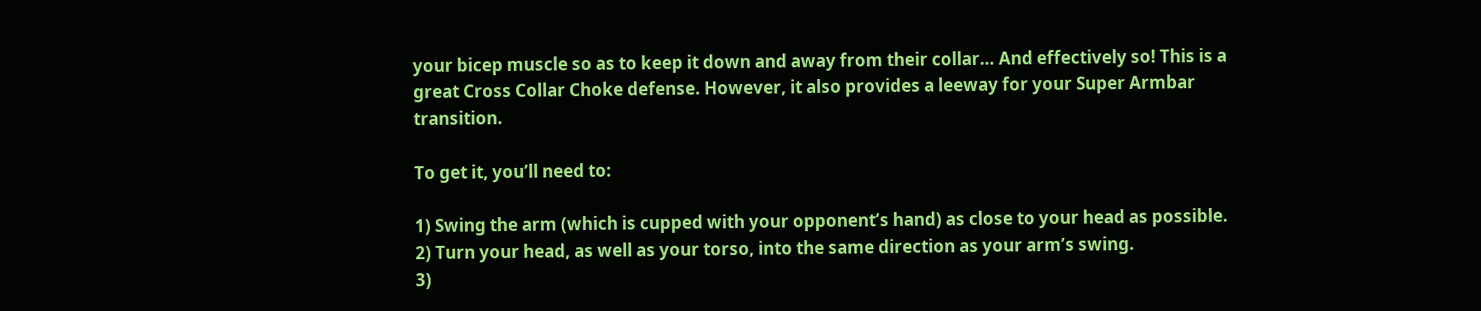your bicep muscle so as to keep it down and away from their collar… And effectively so! This is a great Cross Collar Choke defense. However, it also provides a leeway for your Super Armbar transition.

To get it, you’ll need to:

1) Swing the arm (which is cupped with your opponent’s hand) as close to your head as possible.
2) Turn your head, as well as your torso, into the same direction as your arm’s swing.
3)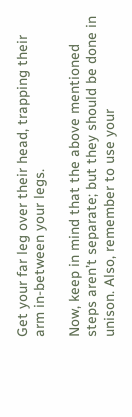Get your far leg over their head, trapping their arm in-between your legs.

Now, keep in mind that the above mentioned steps aren’t separate; but they should be done in unison. Also, remember to use your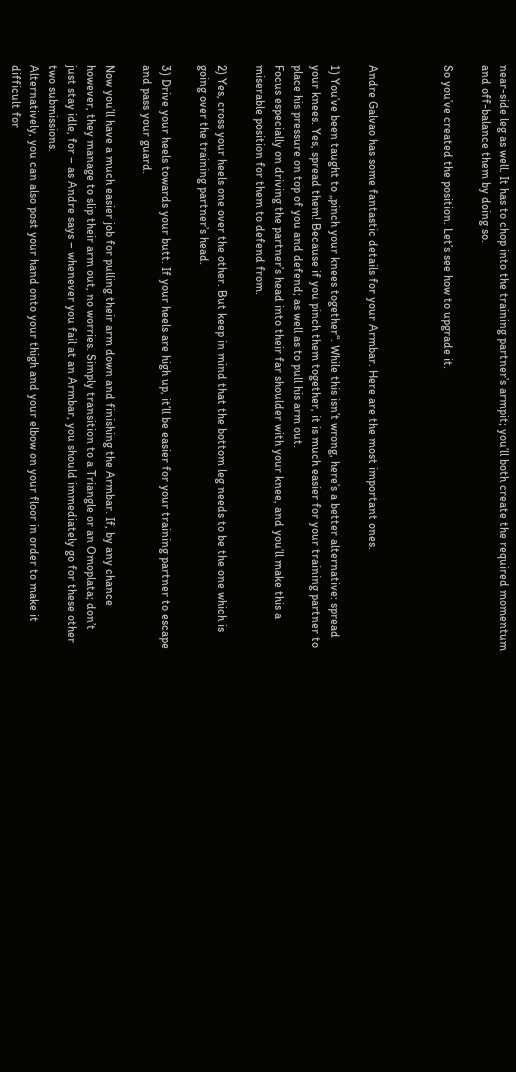near-side leg as well. It has to chop into the training partner’s armpit; you’ll both create the required momentum and off-balance them by doing so.

So you’ve created the position. Let’s see how to upgrade it.



Andre Galvao has some fantastic details for your Armbar. Here are the most important ones.

1) You’ve been taught to „pinch your knees together“. While this isn’t wrong, here’s a better alternative: spread your knees. Yes, spread them! Because if you pinch them together, it is much easier for your training partner to place his pressure on top of you and defend; as well as to pull his arm out.
Focus especially on driving the partner’s head into their far shoulder with your knee, and you’ll make this a miserable position for them to defend from.

2) Yes, cross your heels one over the other. But keep in mind that the bottom leg needs to be the one which is going over the training partner’s head.

3) Drive your heels towards your butt. If your heels are high up, it’ll be easier for your training partner to escape and pass your guard.

Now you’ll have a much easier job for pulling their arm down and finishing the Armbar. If, by any chance however, they manage to slip their arm out, no worries. Simply transition to a Triangle or an Omoplata; don’t just stay idle, for – as Andre says – whenever you fail at an Armbar, you should immediately go for these other two submissions.
Alternatively, you can also post your hand onto your thigh and your elbow on your floor in order to make it difficult for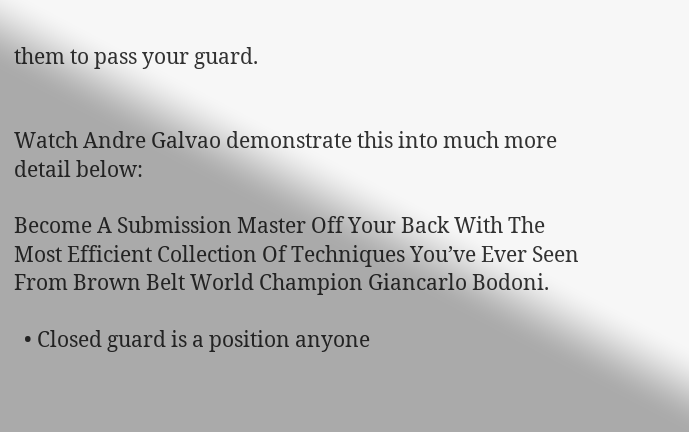them to pass your guard.


Watch Andre Galvao demonstrate this into much more detail below:

Become A Submission Master Off Your Back With The Most Efficient Collection Of Techniques You’ve Ever Seen From Brown Belt World Champion Giancarlo Bodoni.

  • Closed guard is a position anyone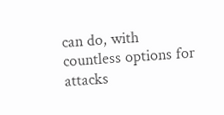can do, with countless options for attacks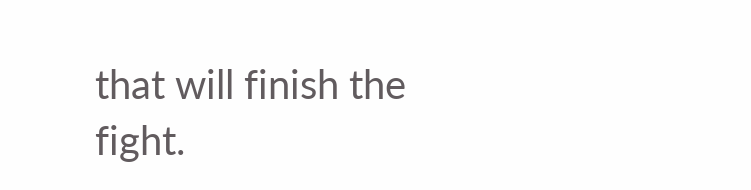that will finish the fight.